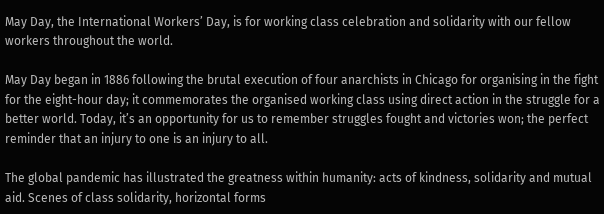May Day, the International Workers’ Day, is for working class celebration and solidarity with our fellow workers throughout the world.

May Day began in 1886 following the brutal execution of four anarchists in Chicago for organising in the fight for the eight-hour day; it commemorates the organised working class using direct action in the struggle for a better world. Today, it’s an opportunity for us to remember struggles fought and victories won; the perfect reminder that an injury to one is an injury to all.

The global pandemic has illustrated the greatness within humanity: acts of kindness, solidarity and mutual aid. Scenes of class solidarity, horizontal forms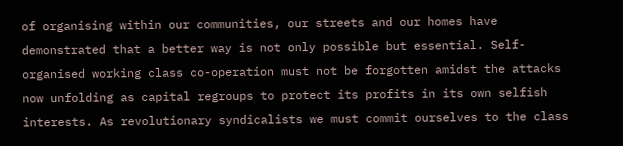of organising within our communities, our streets and our homes have demonstrated that a better way is not only possible but essential. Self-organised working class co-operation must not be forgotten amidst the attacks now unfolding as capital regroups to protect its profits in its own selfish interests. As revolutionary syndicalists we must commit ourselves to the class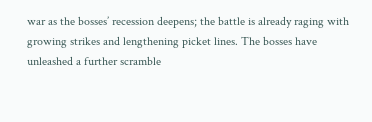war as the bosses’ recession deepens; the battle is already raging with growing strikes and lengthening picket lines. The bosses have unleashed a further scramble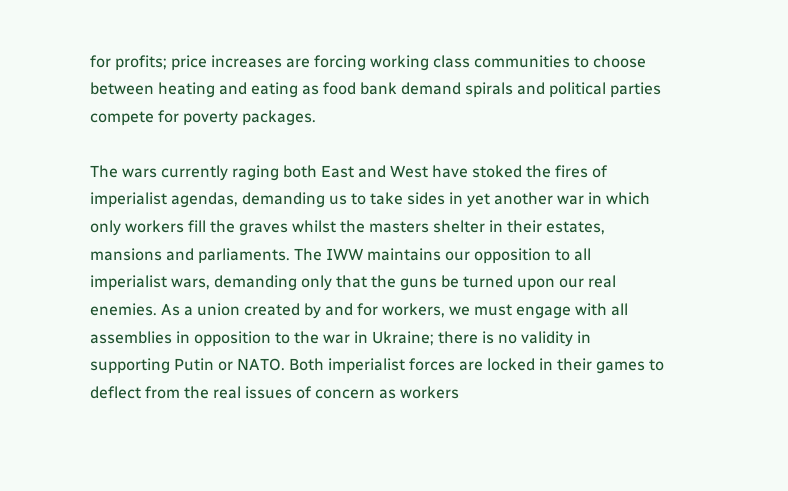for profits; price increases are forcing working class communities to choose between heating and eating as food bank demand spirals and political parties compete for poverty packages.

The wars currently raging both East and West have stoked the fires of imperialist agendas, demanding us to take sides in yet another war in which only workers fill the graves whilst the masters shelter in their estates, mansions and parliaments. The IWW maintains our opposition to all imperialist wars, demanding only that the guns be turned upon our real enemies. As a union created by and for workers, we must engage with all assemblies in opposition to the war in Ukraine; there is no validity in supporting Putin or NATO. Both imperialist forces are locked in their games to deflect from the real issues of concern as workers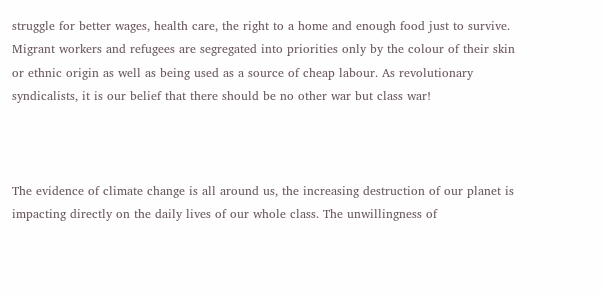struggle for better wages, health care, the right to a home and enough food just to survive. Migrant workers and refugees are segregated into priorities only by the colour of their skin or ethnic origin as well as being used as a source of cheap labour. As revolutionary syndicalists, it is our belief that there should be no other war but class war!



The evidence of climate change is all around us, the increasing destruction of our planet is impacting directly on the daily lives of our whole class. The unwillingness of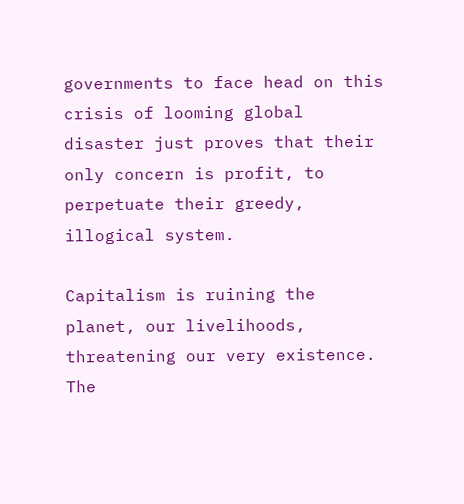governments to face head on this crisis of looming global disaster just proves that their only concern is profit, to perpetuate their greedy, illogical system.

Capitalism is ruining the planet, our livelihoods, threatening our very existence. The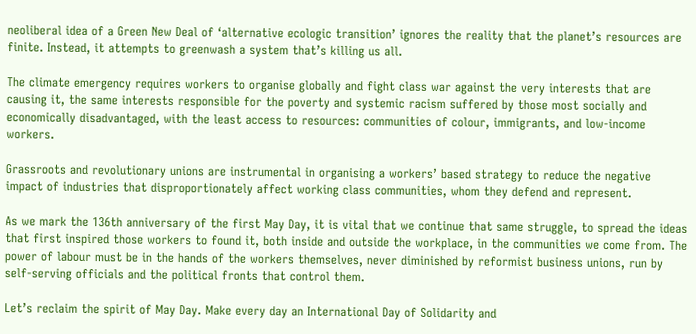neoliberal idea of a Green New Deal of ‘alternative ecologic transition’ ignores the reality that the planet’s resources are finite. Instead, it attempts to greenwash a system that’s killing us all.

The climate emergency requires workers to organise globally and fight class war against the very interests that are causing it, the same interests responsible for the poverty and systemic racism suffered by those most socially and economically disadvantaged, with the least access to resources: communities of colour, immigrants, and low-income workers.

Grassroots and revolutionary unions are instrumental in organising a workers’ based strategy to reduce the negative impact of industries that disproportionately affect working class communities, whom they defend and represent.

As we mark the 136th anniversary of the first May Day, it is vital that we continue that same struggle, to spread the ideas that first inspired those workers to found it, both inside and outside the workplace, in the communities we come from. The power of labour must be in the hands of the workers themselves, never diminished by reformist business unions, run by self-serving officials and the political fronts that control them.

Let’s reclaim the spirit of May Day. Make every day an International Day of Solidarity and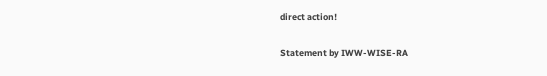direct action!

Statement by IWW-WISE-RA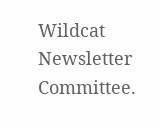Wildcat Newsletter Committee.